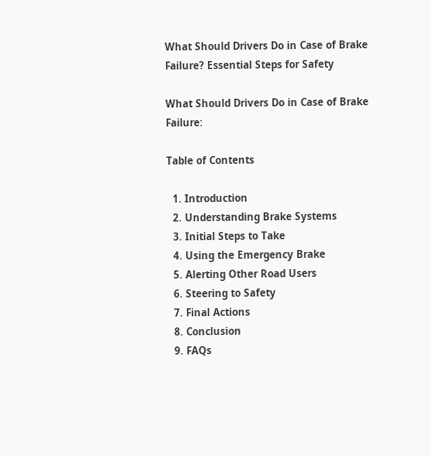What Should Drivers Do in Case of Brake Failure? Essential Steps for Safety

What Should Drivers Do in Case of Brake Failure:

Table of Contents

  1. Introduction
  2. Understanding Brake Systems
  3. Initial Steps to Take
  4. Using the Emergency Brake
  5. Alerting Other Road Users
  6. Steering to Safety
  7. Final Actions
  8. Conclusion
  9. FAQs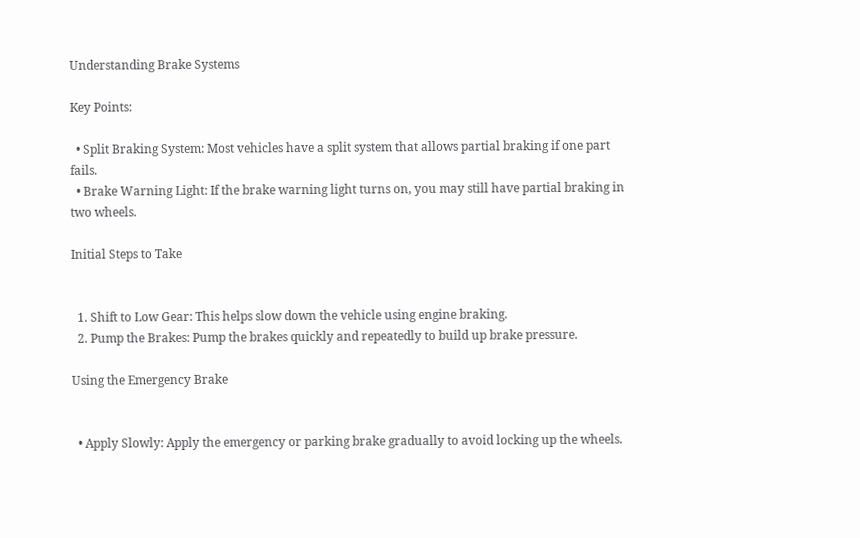Understanding Brake Systems

Key Points:

  • Split Braking System: Most vehicles have a split system that allows partial braking if one part fails.
  • Brake Warning Light: If the brake warning light turns on, you may still have partial braking in two wheels.

Initial Steps to Take


  1. Shift to Low Gear: This helps slow down the vehicle using engine braking.
  2. Pump the Brakes: Pump the brakes quickly and repeatedly to build up brake pressure.

Using the Emergency Brake


  • Apply Slowly: Apply the emergency or parking brake gradually to avoid locking up the wheels.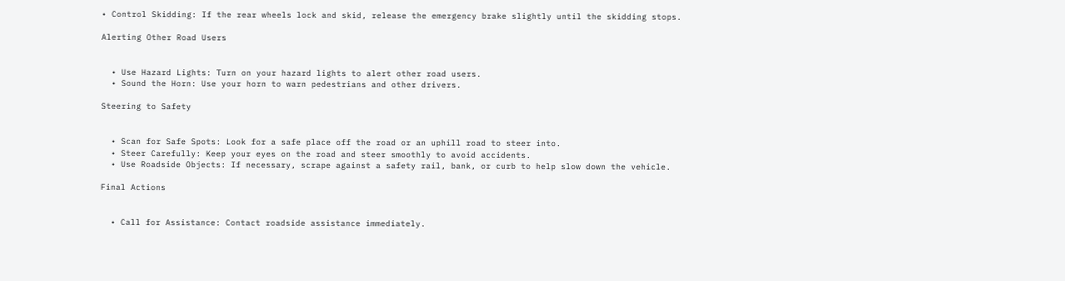• Control Skidding: If the rear wheels lock and skid, release the emergency brake slightly until the skidding stops.

Alerting Other Road Users


  • Use Hazard Lights: Turn on your hazard lights to alert other road users.
  • Sound the Horn: Use your horn to warn pedestrians and other drivers.

Steering to Safety


  • Scan for Safe Spots: Look for a safe place off the road or an uphill road to steer into.
  • Steer Carefully: Keep your eyes on the road and steer smoothly to avoid accidents.
  • Use Roadside Objects: If necessary, scrape against a safety rail, bank, or curb to help slow down the vehicle.

Final Actions


  • Call for Assistance: Contact roadside assistance immediately.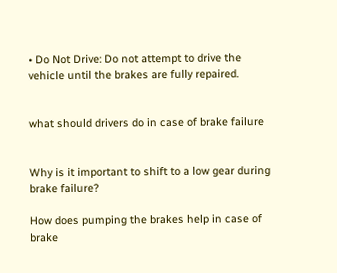• Do Not Drive: Do not attempt to drive the vehicle until the brakes are fully repaired.


what should drivers do in case of brake failure


Why is it important to shift to a low gear during brake failure?

How does pumping the brakes help in case of brake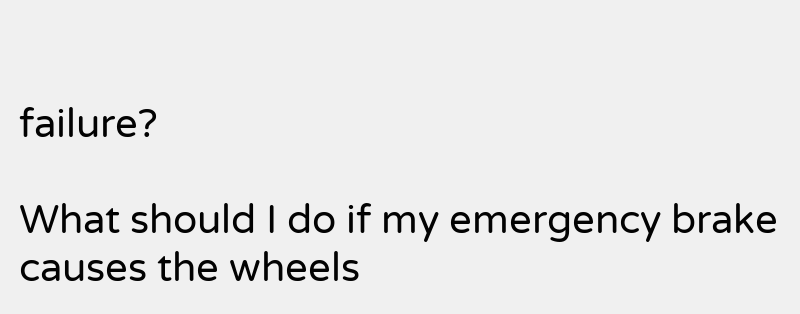failure?

What should I do if my emergency brake causes the wheels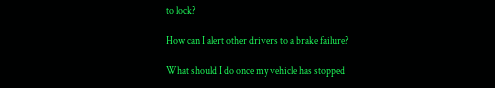to lock?

How can I alert other drivers to a brake failure?

What should I do once my vehicle has stopped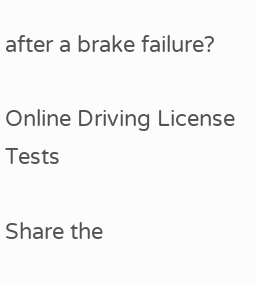after a brake failure?

Online Driving License Tests

Share the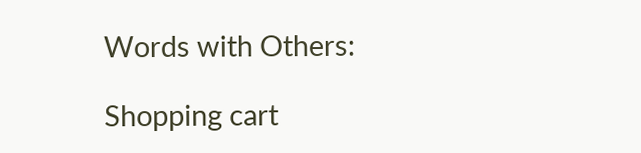Words with Others:

Shopping cart